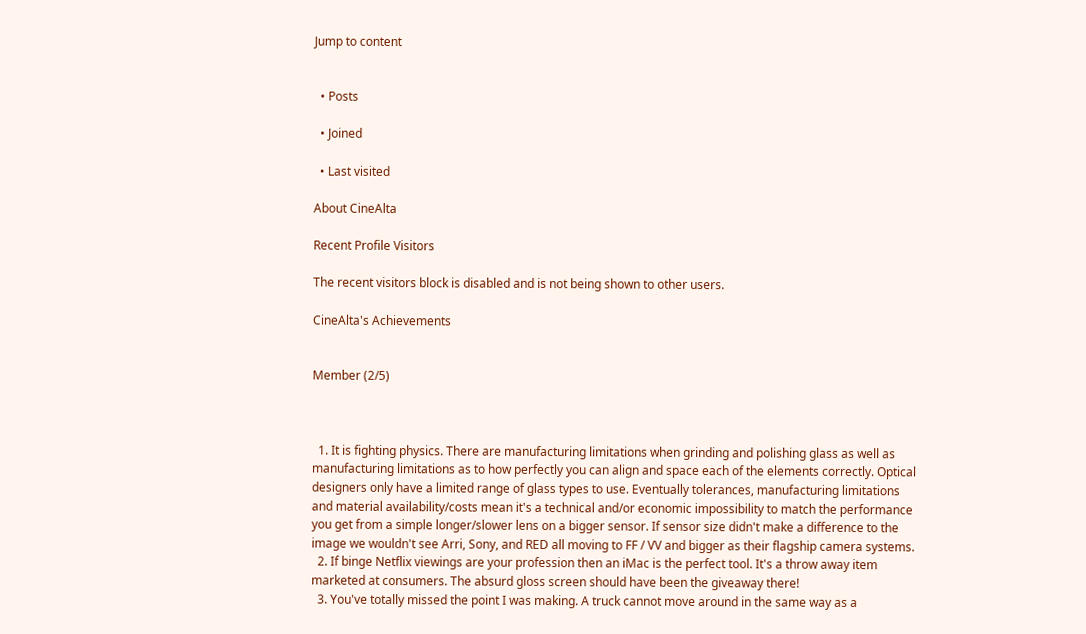Jump to content


  • Posts

  • Joined

  • Last visited

About CineAlta

Recent Profile Visitors

The recent visitors block is disabled and is not being shown to other users.

CineAlta's Achievements


Member (2/5)



  1. It is fighting physics. There are manufacturing limitations when grinding and polishing glass as well as manufacturing limitations as to how perfectly you can align and space each of the elements correctly. Optical designers only have a limited range of glass types to use. Eventually tolerances, manufacturing limitations and material availability/costs mean it's a technical and/or economic impossibility to match the performance you get from a simple longer/slower lens on a bigger sensor. If sensor size didn't make a difference to the image we wouldn't see Arri, Sony, and RED all moving to FF / VV and bigger as their flagship camera systems.
  2. If binge Netflix viewings are your profession then an iMac is the perfect tool. It's a throw away item marketed at consumers. The absurd gloss screen should have been the giveaway there!
  3. You've totally missed the point I was making. A truck cannot move around in the same way as a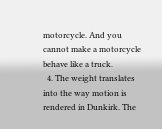motorcycle. And you cannot make a motorcycle behave like a truck.
  4. The weight translates into the way motion is rendered in Dunkirk. The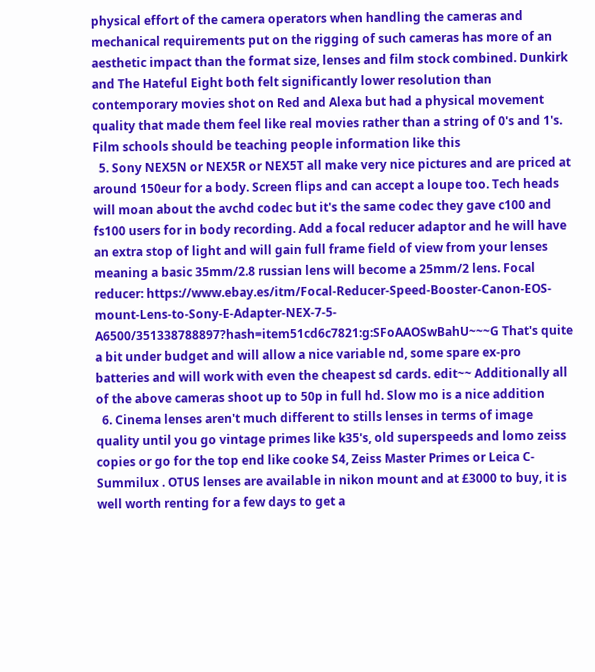physical effort of the camera operators when handling the cameras and mechanical requirements put on the rigging of such cameras has more of an aesthetic impact than the format size, lenses and film stock combined. Dunkirk and The Hateful Eight both felt significantly lower resolution than contemporary movies shot on Red and Alexa but had a physical movement quality that made them feel like real movies rather than a string of 0's and 1's. Film schools should be teaching people information like this
  5. Sony NEX5N or NEX5R or NEX5T all make very nice pictures and are priced at around 150eur for a body. Screen flips and can accept a loupe too. Tech heads will moan about the avchd codec but it's the same codec they gave c100 and fs100 users for in body recording. Add a focal reducer adaptor and he will have an extra stop of light and will gain full frame field of view from your lenses meaning a basic 35mm/2.8 russian lens will become a 25mm/2 lens. Focal reducer: https://www.ebay.es/itm/Focal-Reducer-Speed-Booster-Canon-EOS-mount-Lens-to-Sony-E-Adapter-NEX-7-5-A6500/351338788897?hash=item51cd6c7821:g:SFoAAOSwBahU~~~G That's quite a bit under budget and will allow a nice variable nd, some spare ex-pro batteries and will work with even the cheapest sd cards. edit~~ Additionally all of the above cameras shoot up to 50p in full hd. Slow mo is a nice addition
  6. Cinema lenses aren't much different to stills lenses in terms of image quality until you go vintage primes like k35's, old superspeeds and lomo zeiss copies or go for the top end like cooke S4, Zeiss Master Primes or Leica C-Summilux . OTUS lenses are available in nikon mount and at £3000 to buy, it is well worth renting for a few days to get a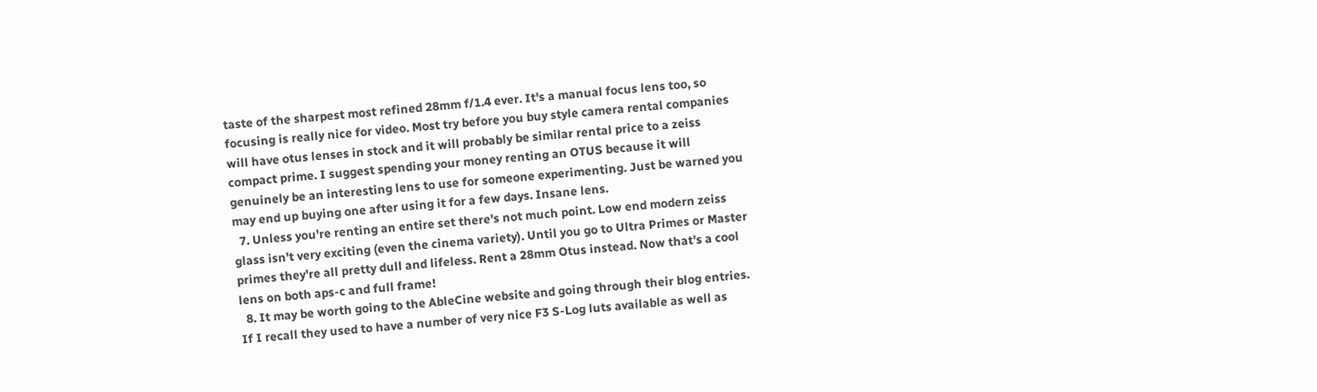taste of the sharpest most refined 28mm f/1.4 ever. It's a manual focus lens too, so focusing is really nice for video. Most try before you buy style camera rental companies will have otus lenses in stock and it will probably be similar rental price to a zeiss compact prime. I suggest spending your money renting an OTUS because it will genuinely be an interesting lens to use for someone experimenting. Just be warned you may end up buying one after using it for a few days. Insane lens.
  7. Unless you're renting an entire set there's not much point. Low end modern zeiss glass isn't very exciting (even the cinema variety). Until you go to Ultra Primes or Master primes they're all pretty dull and lifeless. Rent a 28mm Otus instead. Now that's a cool lens on both aps-c and full frame!
  8. It may be worth going to the AbleCine website and going through their blog entries. If I recall they used to have a number of very nice F3 S-Log luts available as well as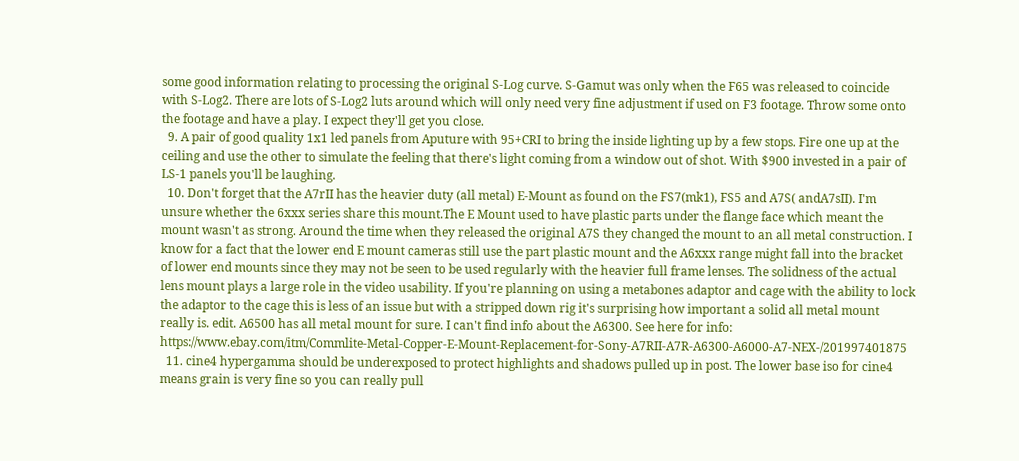some good information relating to processing the original S-Log curve. S-Gamut was only when the F65 was released to coincide with S-Log2. There are lots of S-Log2 luts around which will only need very fine adjustment if used on F3 footage. Throw some onto the footage and have a play. I expect they'll get you close.
  9. A pair of good quality 1x1 led panels from Aputure with 95+CRI to bring the inside lighting up by a few stops. Fire one up at the ceiling and use the other to simulate the feeling that there's light coming from a window out of shot. With $900 invested in a pair of LS-1 panels you'll be laughing.
  10. Don't forget that the A7rII has the heavier duty (all metal) E-Mount as found on the FS7(mk1), FS5 and A7S( andA7sII). I'm unsure whether the 6xxx series share this mount.The E Mount used to have plastic parts under the flange face which meant the mount wasn't as strong. Around the time when they released the original A7S they changed the mount to an all metal construction. I know for a fact that the lower end E mount cameras still use the part plastic mount and the A6xxx range might fall into the bracket of lower end mounts since they may not be seen to be used regularly with the heavier full frame lenses. The solidness of the actual lens mount plays a large role in the video usability. If you're planning on using a metabones adaptor and cage with the ability to lock the adaptor to the cage this is less of an issue but with a stripped down rig it's surprising how important a solid all metal mount really is. edit. A6500 has all metal mount for sure. I can't find info about the A6300. See here for info: https://www.ebay.com/itm/Commlite-Metal-Copper-E-Mount-Replacement-for-Sony-A7RII-A7R-A6300-A6000-A7-NEX-/201997401875
  11. cine4 hypergamma should be underexposed to protect highlights and shadows pulled up in post. The lower base iso for cine4 means grain is very fine so you can really pull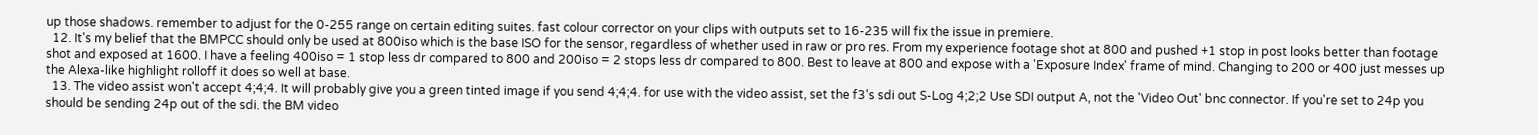up those shadows. remember to adjust for the 0-255 range on certain editing suites. fast colour corrector on your clips with outputs set to 16-235 will fix the issue in premiere.
  12. It's my belief that the BMPCC should only be used at 800iso which is the base ISO for the sensor, regardless of whether used in raw or pro res. From my experience footage shot at 800 and pushed +1 stop in post looks better than footage shot and exposed at 1600. I have a feeling 400iso = 1 stop less dr compared to 800 and 200iso = 2 stops less dr compared to 800. Best to leave at 800 and expose with a 'Exposure Index' frame of mind. Changing to 200 or 400 just messes up the Alexa-like highlight rolloff it does so well at base.
  13. The video assist won't accept 4;4;4. It will probably give you a green tinted image if you send 4;4;4. for use with the video assist, set the f3's sdi out S-Log 4;2;2 Use SDI output A, not the 'Video Out' bnc connector. If you're set to 24p you should be sending 24p out of the sdi. the BM video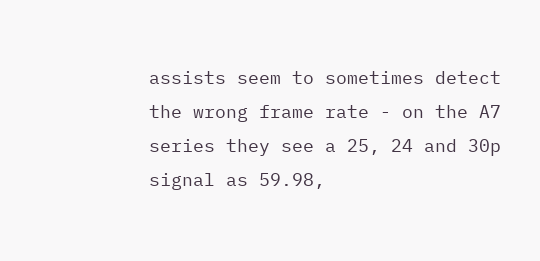assists seem to sometimes detect the wrong frame rate - on the A7 series they see a 25, 24 and 30p signal as 59.98,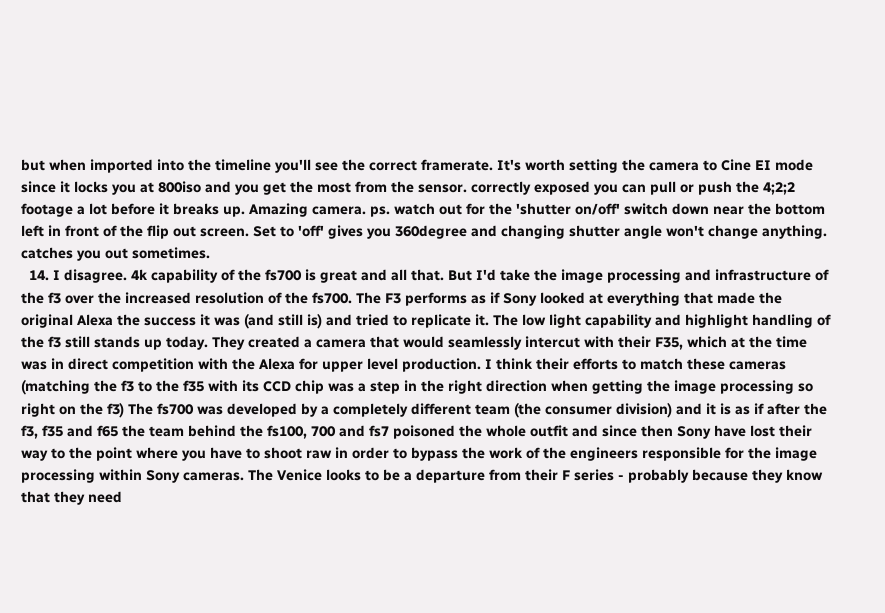but when imported into the timeline you'll see the correct framerate. It's worth setting the camera to Cine EI mode since it locks you at 800iso and you get the most from the sensor. correctly exposed you can pull or push the 4;2;2 footage a lot before it breaks up. Amazing camera. ps. watch out for the 'shutter on/off' switch down near the bottom left in front of the flip out screen. Set to 'off' gives you 360degree and changing shutter angle won't change anything. catches you out sometimes.
  14. I disagree. 4k capability of the fs700 is great and all that. But I'd take the image processing and infrastructure of the f3 over the increased resolution of the fs700. The F3 performs as if Sony looked at everything that made the original Alexa the success it was (and still is) and tried to replicate it. The low light capability and highlight handling of the f3 still stands up today. They created a camera that would seamlessly intercut with their F35, which at the time was in direct competition with the Alexa for upper level production. I think their efforts to match these cameras (matching the f3 to the f35 with its CCD chip was a step in the right direction when getting the image processing so right on the f3) The fs700 was developed by a completely different team (the consumer division) and it is as if after the f3, f35 and f65 the team behind the fs100, 700 and fs7 poisoned the whole outfit and since then Sony have lost their way to the point where you have to shoot raw in order to bypass the work of the engineers responsible for the image processing within Sony cameras. The Venice looks to be a departure from their F series - probably because they know that they need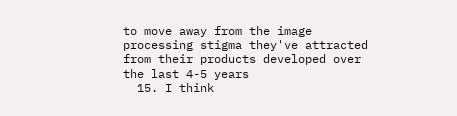to move away from the image processing stigma they've attracted from their products developed over the last 4-5 years
  15. I think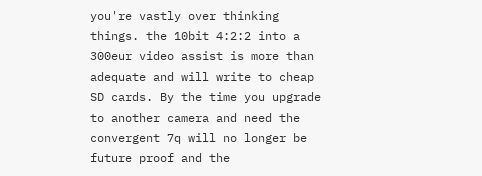you're vastly over thinking things. the 10bit 4:2:2 into a 300eur video assist is more than adequate and will write to cheap SD cards. By the time you upgrade to another camera and need the convergent 7q will no longer be future proof and the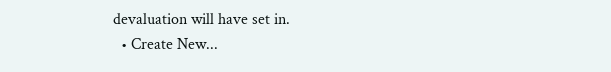devaluation will have set in.
  • Create New...